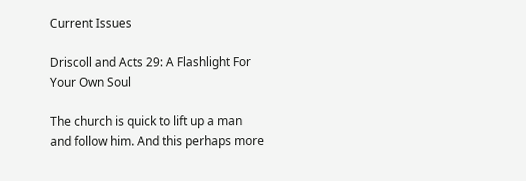Current Issues

Driscoll and Acts 29: A Flashlight For Your Own Soul

The church is quick to lift up a man and follow him. And this perhaps more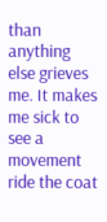than anything else grieves me. It makes me sick to see a movement ride the coat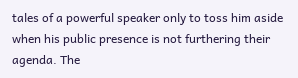tales of a powerful speaker only to toss him aside when his public presence is not furthering their agenda. The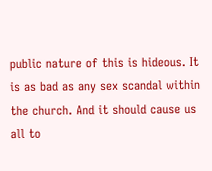public nature of this is hideous. It is as bad as any sex scandal within the church. And it should cause us all to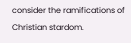consider the ramifications of Christian stardom.